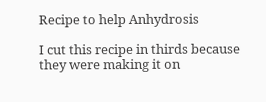Recipe to help Anhydrosis

I cut this recipe in thirds because they were making it on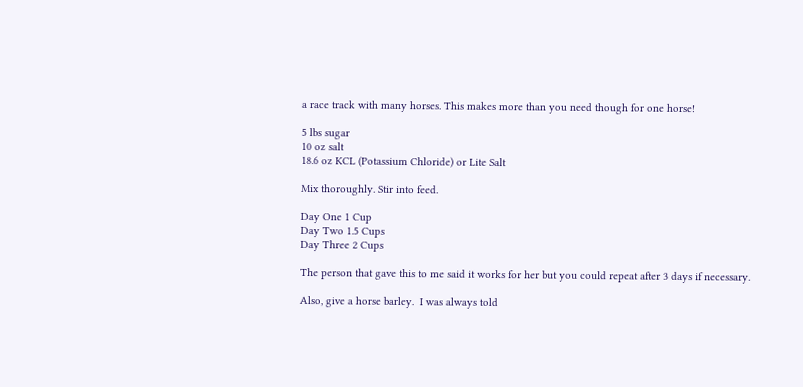a race track with many horses. This makes more than you need though for one horse!

5 lbs sugar
10 oz salt
18.6 oz KCL (Potassium Chloride) or Lite Salt

Mix thoroughly. Stir into feed.

Day One 1 Cup
Day Two 1.5 Cups
Day Three 2 Cups

The person that gave this to me said it works for her but you could repeat after 3 days if necessary.

Also, give a horse barley.  I was always told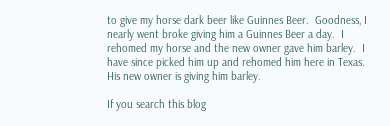to give my horse dark beer like Guinnes Beer.  Goodness, I nearly went broke giving him a Guinnes Beer a day.  I rehomed my horse and the new owner gave him barley.  I have since picked him up and rehomed him here in Texas.  His new owner is giving him barley.

If you search this blog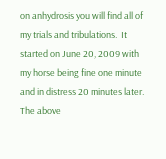on anhydrosis you will find all of my trials and tribulations.  It started on June 20, 2009 with my horse being fine one minute and in distress 20 minutes later.  The above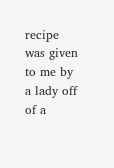recipe was given to me by a lady off of a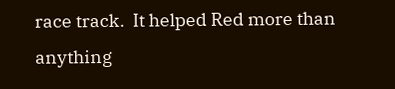race track.  It helped Red more than anything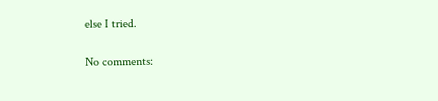else I tried.

No comments: